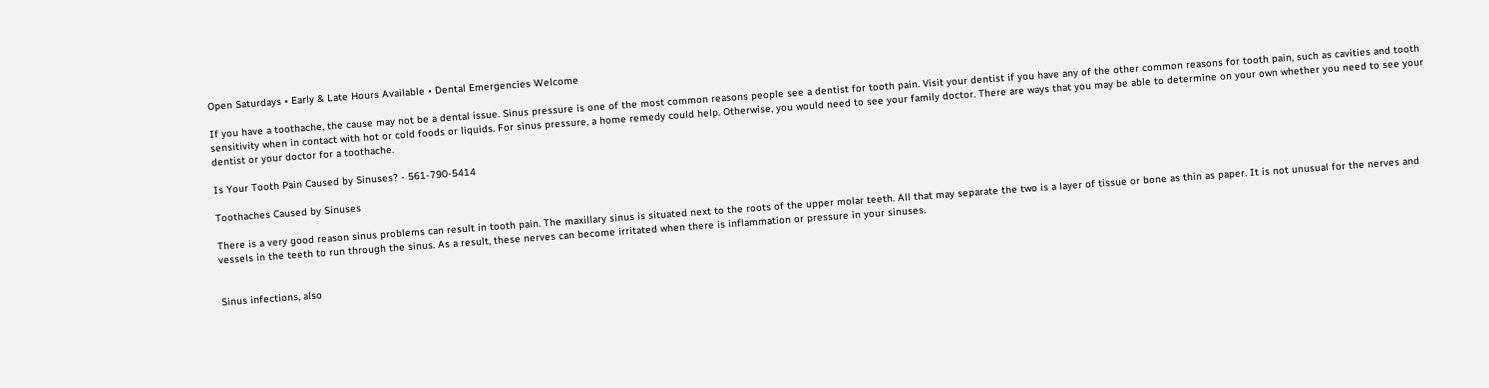Open Saturdays • Early & Late Hours Available • Dental Emergencies Welcome

If you have a toothache, the cause may not be a dental issue. Sinus pressure is one of the most common reasons people see a dentist for tooth pain. Visit your dentist if you have any of the other common reasons for tooth pain, such as cavities and tooth sensitivity when in contact with hot or cold foods or liquids. For sinus pressure, a home remedy could help. Otherwise, you would need to see your family doctor. There are ways that you may be able to determine on your own whether you need to see your dentist or your doctor for a toothache.

Is Your Tooth Pain Caused by Sinuses? - 561-790-5414

Toothaches Caused by Sinuses

There is a very good reason sinus problems can result in tooth pain. The maxillary sinus is situated next to the roots of the upper molar teeth. All that may separate the two is a layer of tissue or bone as thin as paper. It is not unusual for the nerves and vessels in the teeth to run through the sinus. As a result, these nerves can become irritated when there is inflammation or pressure in your sinuses.


Sinus infections, also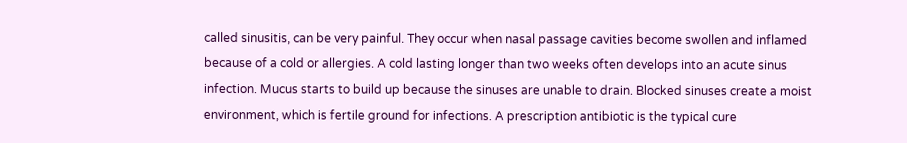called sinusitis, can be very painful. They occur when nasal passage cavities become swollen and inflamed because of a cold or allergies. A cold lasting longer than two weeks often develops into an acute sinus infection. Mucus starts to build up because the sinuses are unable to drain. Blocked sinuses create a moist environment, which is fertile ground for infections. A prescription antibiotic is the typical cure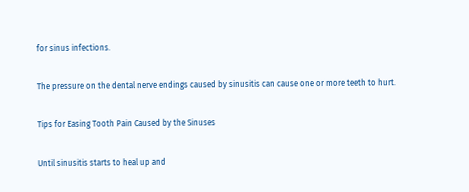for sinus infections.

The pressure on the dental nerve endings caused by sinusitis can cause one or more teeth to hurt.

Tips for Easing Tooth Pain Caused by the Sinuses

Until sinusitis starts to heal up and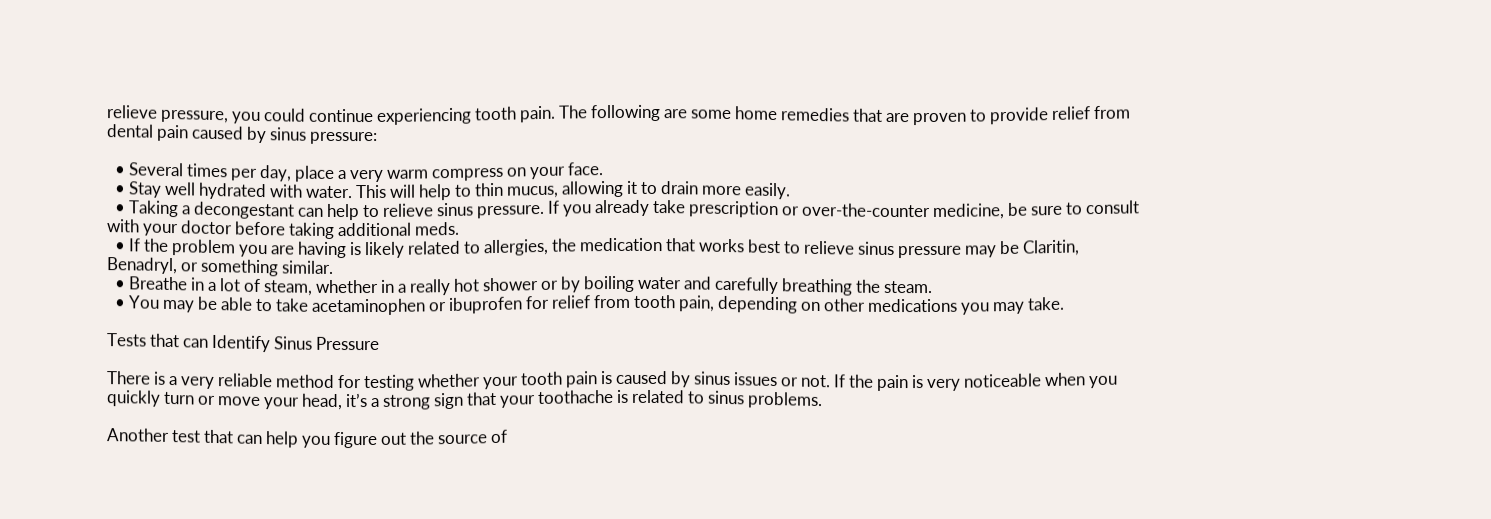relieve pressure, you could continue experiencing tooth pain. The following are some home remedies that are proven to provide relief from dental pain caused by sinus pressure:

  • Several times per day, place a very warm compress on your face.
  • Stay well hydrated with water. This will help to thin mucus, allowing it to drain more easily.
  • Taking a decongestant can help to relieve sinus pressure. If you already take prescription or over-the-counter medicine, be sure to consult with your doctor before taking additional meds.
  • If the problem you are having is likely related to allergies, the medication that works best to relieve sinus pressure may be Claritin, Benadryl, or something similar.
  • Breathe in a lot of steam, whether in a really hot shower or by boiling water and carefully breathing the steam.
  • You may be able to take acetaminophen or ibuprofen for relief from tooth pain, depending on other medications you may take.

Tests that can Identify Sinus Pressure

There is a very reliable method for testing whether your tooth pain is caused by sinus issues or not. If the pain is very noticeable when you quickly turn or move your head, it’s a strong sign that your toothache is related to sinus problems.

Another test that can help you figure out the source of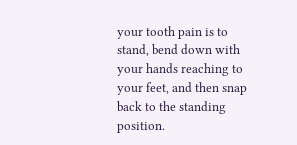your tooth pain is to stand, bend down with your hands reaching to your feet, and then snap back to the standing position.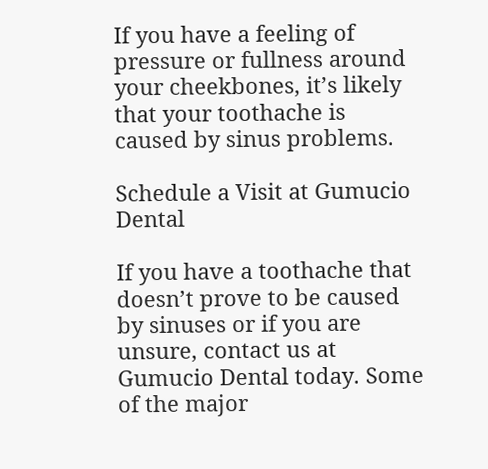If you have a feeling of pressure or fullness around your cheekbones, it’s likely that your toothache is caused by sinus problems.

Schedule a Visit at Gumucio Dental

If you have a toothache that doesn’t prove to be caused by sinuses or if you are unsure, contact us at Gumucio Dental today. Some of the major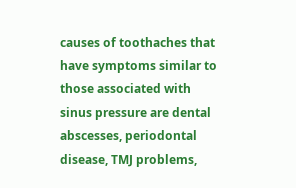causes of toothaches that have symptoms similar to those associated with sinus pressure are dental abscesses, periodontal disease, TMJ problems,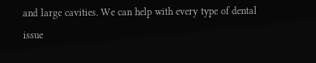and large cavities. We can help with every type of dental issue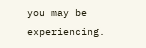you may be experiencing.